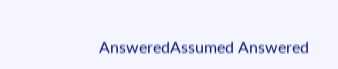AnsweredAssumed Answered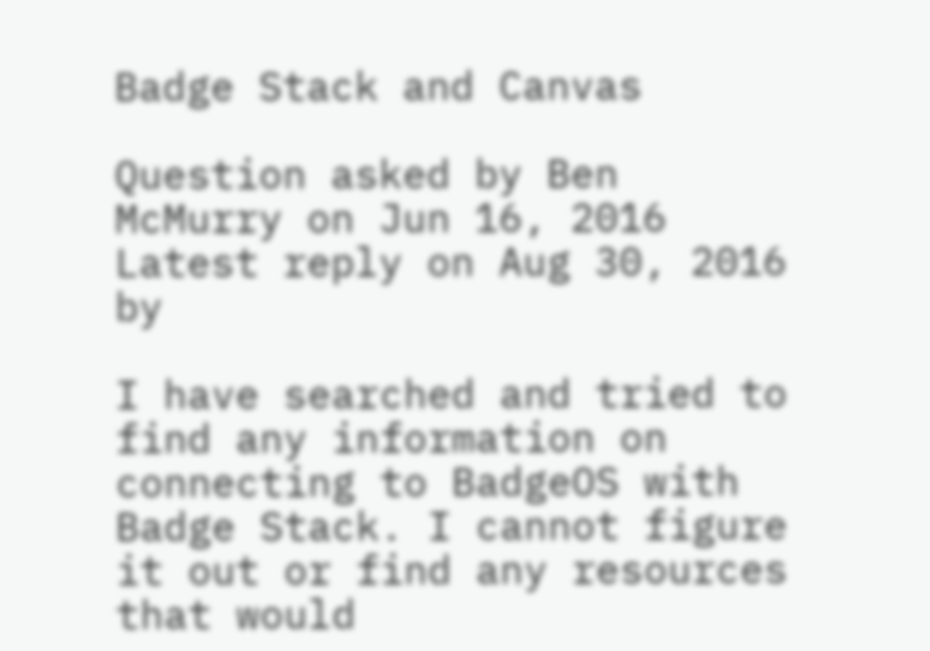Badge Stack and Canvas

Question asked by Ben McMurry on Jun 16, 2016
Latest reply on Aug 30, 2016 by

I have searched and tried to find any information on connecting to BadgeOS with Badge Stack. I cannot figure it out or find any resources that would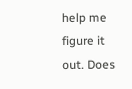help me figure it out. Does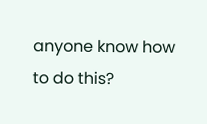anyone know how to do this?